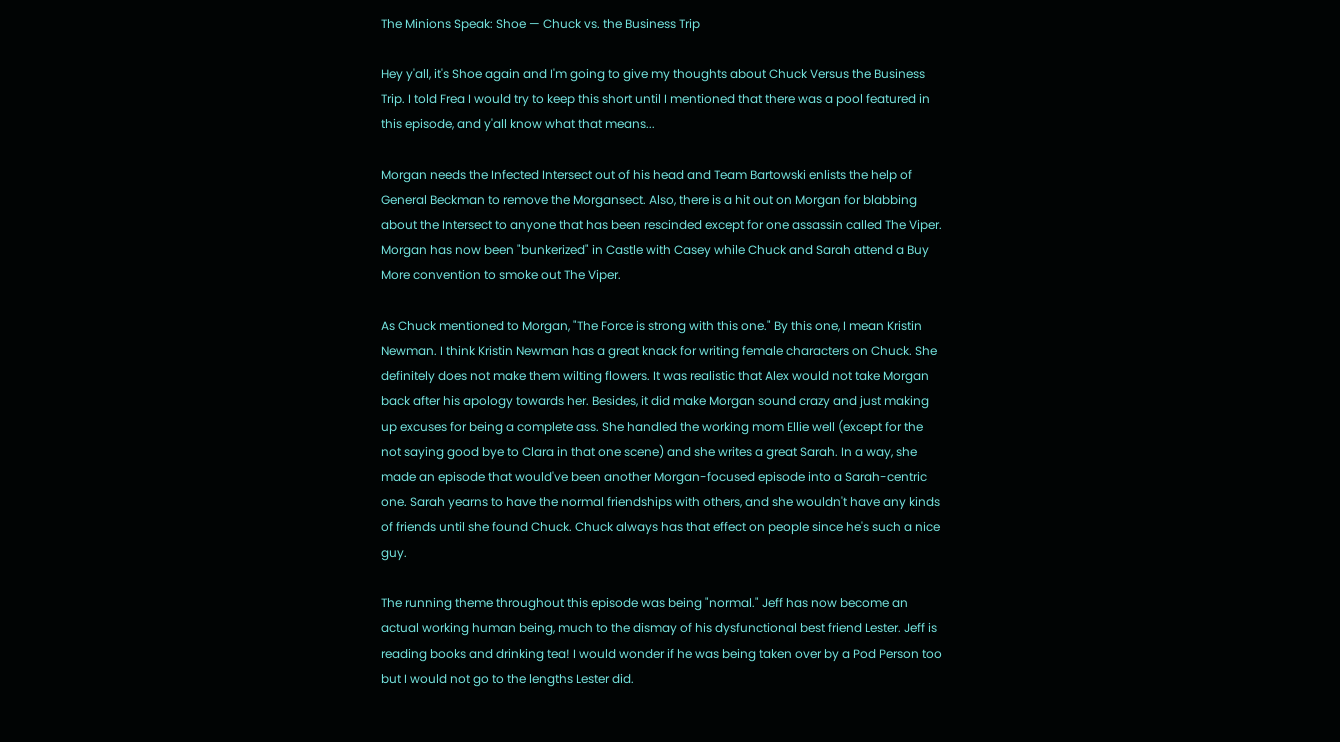The Minions Speak: Shoe — Chuck vs. the Business Trip

Hey y'all, it's Shoe again and I'm going to give my thoughts about Chuck Versus the Business Trip. I told Frea I would try to keep this short until I mentioned that there was a pool featured in this episode, and y'all know what that means...

Morgan needs the Infected Intersect out of his head and Team Bartowski enlists the help of General Beckman to remove the Morgansect. Also, there is a hit out on Morgan for blabbing about the Intersect to anyone that has been rescinded except for one assassin called The Viper. Morgan has now been "bunkerized" in Castle with Casey while Chuck and Sarah attend a Buy More convention to smoke out The Viper.

As Chuck mentioned to Morgan, "The Force is strong with this one." By this one, I mean Kristin Newman. I think Kristin Newman has a great knack for writing female characters on Chuck. She definitely does not make them wilting flowers. It was realistic that Alex would not take Morgan back after his apology towards her. Besides, it did make Morgan sound crazy and just making up excuses for being a complete ass. She handled the working mom Ellie well (except for the not saying good bye to Clara in that one scene) and she writes a great Sarah. In a way, she made an episode that would've been another Morgan-focused episode into a Sarah-centric one. Sarah yearns to have the normal friendships with others, and she wouldn't have any kinds of friends until she found Chuck. Chuck always has that effect on people since he's such a nice guy.

The running theme throughout this episode was being "normal." Jeff has now become an actual working human being, much to the dismay of his dysfunctional best friend Lester. Jeff is reading books and drinking tea! I would wonder if he was being taken over by a Pod Person too but I would not go to the lengths Lester did.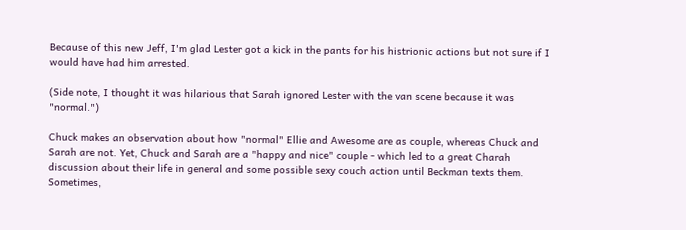Because of this new Jeff, I'm glad Lester got a kick in the pants for his histrionic actions but not sure if I would have had him arrested.

(Side note, I thought it was hilarious that Sarah ignored Lester with the van scene because it was "normal.")

Chuck makes an observation about how "normal" Ellie and Awesome are as couple, whereas Chuck and Sarah are not. Yet, Chuck and Sarah are a "happy and nice" couple - which led to a great Charah discussion about their life in general and some possible sexy couch action until Beckman texts them. Sometimes,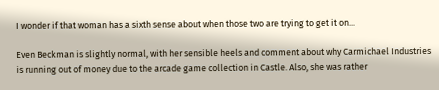I wonder if that woman has a sixth sense about when those two are trying to get it on...

Even Beckman is slightly normal, with her sensible heels and comment about why Carmichael Industries is running out of money due to the arcade game collection in Castle. Also, she was rather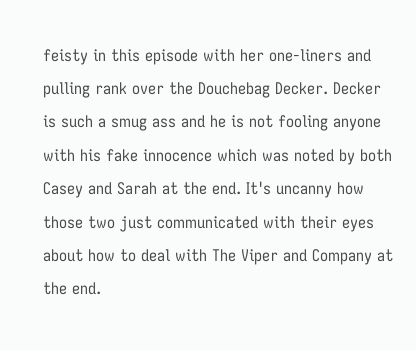feisty in this episode with her one-liners and pulling rank over the Douchebag Decker. Decker is such a smug ass and he is not fooling anyone with his fake innocence which was noted by both Casey and Sarah at the end. It's uncanny how those two just communicated with their eyes about how to deal with The Viper and Company at the end.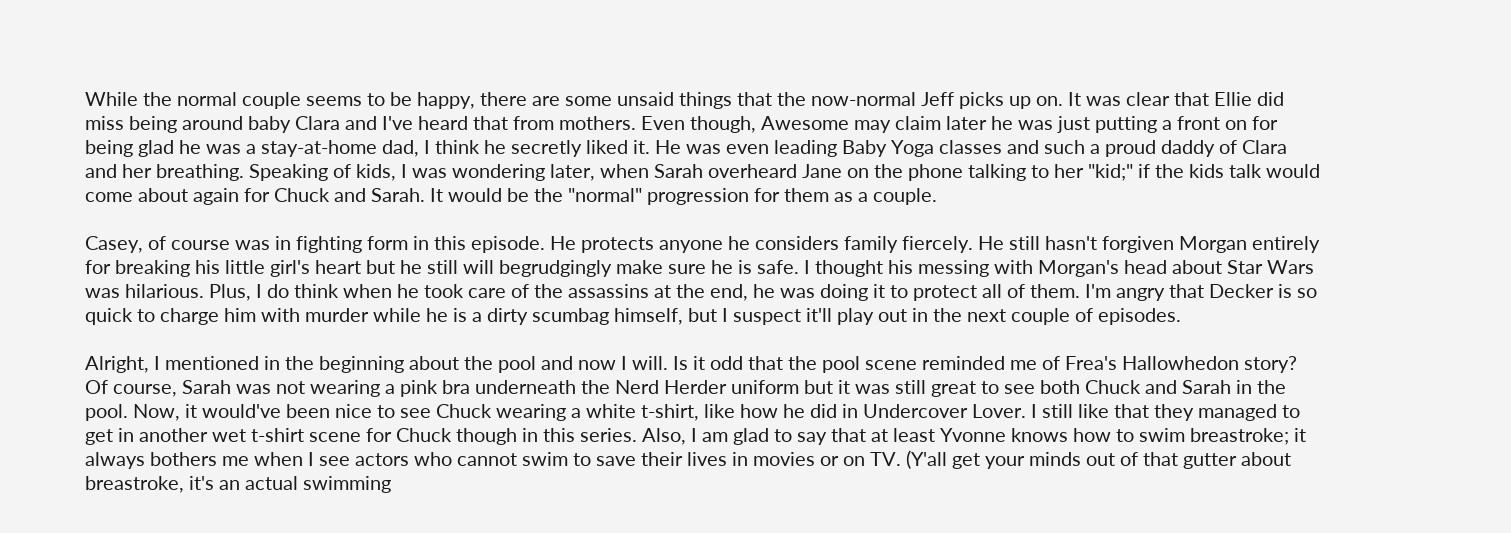While the normal couple seems to be happy, there are some unsaid things that the now-normal Jeff picks up on. It was clear that Ellie did miss being around baby Clara and I've heard that from mothers. Even though, Awesome may claim later he was just putting a front on for being glad he was a stay-at-home dad, I think he secretly liked it. He was even leading Baby Yoga classes and such a proud daddy of Clara and her breathing. Speaking of kids, I was wondering later, when Sarah overheard Jane on the phone talking to her "kid;" if the kids talk would come about again for Chuck and Sarah. It would be the "normal" progression for them as a couple.

Casey, of course was in fighting form in this episode. He protects anyone he considers family fiercely. He still hasn't forgiven Morgan entirely for breaking his little girl's heart but he still will begrudgingly make sure he is safe. I thought his messing with Morgan's head about Star Wars was hilarious. Plus, I do think when he took care of the assassins at the end, he was doing it to protect all of them. I'm angry that Decker is so quick to charge him with murder while he is a dirty scumbag himself, but I suspect it'll play out in the next couple of episodes.

Alright, I mentioned in the beginning about the pool and now I will. Is it odd that the pool scene reminded me of Frea's Hallowhedon story? Of course, Sarah was not wearing a pink bra underneath the Nerd Herder uniform but it was still great to see both Chuck and Sarah in the pool. Now, it would've been nice to see Chuck wearing a white t-shirt, like how he did in Undercover Lover. I still like that they managed to get in another wet t-shirt scene for Chuck though in this series. Also, I am glad to say that at least Yvonne knows how to swim breastroke; it always bothers me when I see actors who cannot swim to save their lives in movies or on TV. (Y'all get your minds out of that gutter about breastroke, it's an actual swimming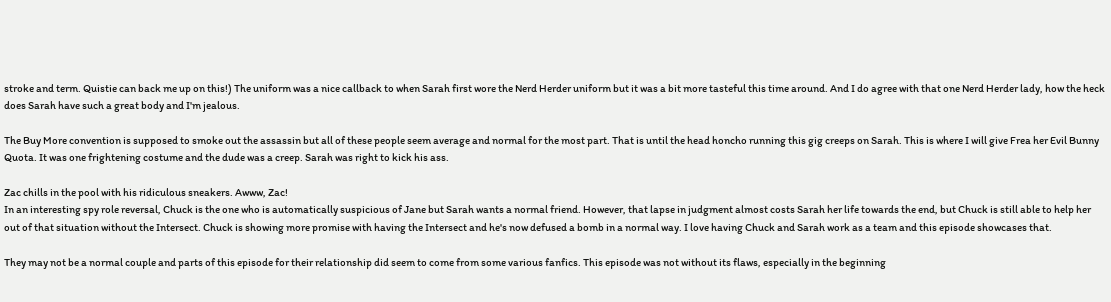stroke and term. Quistie can back me up on this!) The uniform was a nice callback to when Sarah first wore the Nerd Herder uniform but it was a bit more tasteful this time around. And I do agree with that one Nerd Herder lady, how the heck does Sarah have such a great body and I'm jealous.

The Buy More convention is supposed to smoke out the assassin but all of these people seem average and normal for the most part. That is until the head honcho running this gig creeps on Sarah. This is where I will give Frea her Evil Bunny Quota. It was one frightening costume and the dude was a creep. Sarah was right to kick his ass.

Zac chills in the pool with his ridiculous sneakers. Awww, Zac!
In an interesting spy role reversal, Chuck is the one who is automatically suspicious of Jane but Sarah wants a normal friend. However, that lapse in judgment almost costs Sarah her life towards the end, but Chuck is still able to help her out of that situation without the Intersect. Chuck is showing more promise with having the Intersect and he's now defused a bomb in a normal way. I love having Chuck and Sarah work as a team and this episode showcases that.

They may not be a normal couple and parts of this episode for their relationship did seem to come from some various fanfics. This episode was not without its flaws, especially in the beginning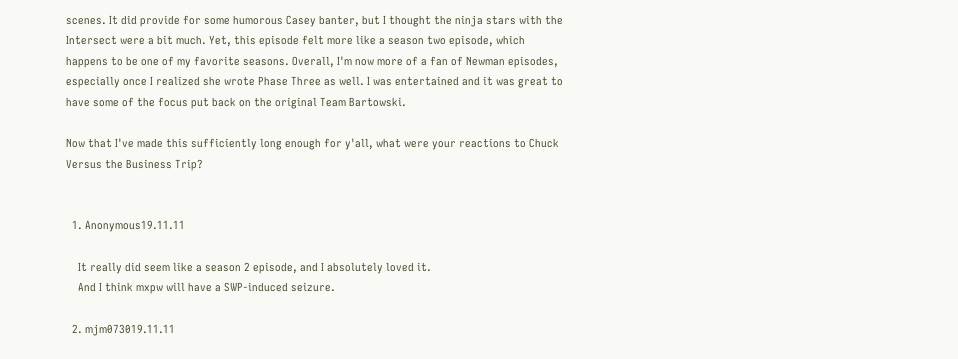scenes. It did provide for some humorous Casey banter, but I thought the ninja stars with the Intersect were a bit much. Yet, this episode felt more like a season two episode, which happens to be one of my favorite seasons. Overall, I'm now more of a fan of Newman episodes, especially once I realized she wrote Phase Three as well. I was entertained and it was great to have some of the focus put back on the original Team Bartowski.

Now that I've made this sufficiently long enough for y'all, what were your reactions to Chuck Versus the Business Trip?


  1. Anonymous19.11.11

    It really did seem like a season 2 episode, and I absolutely loved it.
    And I think mxpw will have a SWP-induced seizure.

  2. mjm073019.11.11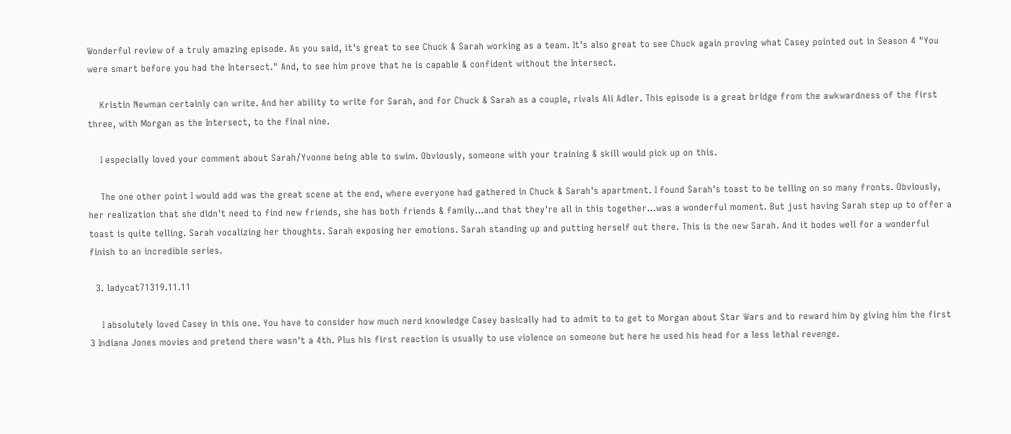Wonderful review of a truly amazing episode. As you said, it's great to see Chuck & Sarah working as a team. It's also great to see Chuck again proving what Casey pointed out in Season 4 "You were smart before you had the Intersect." And, to see him prove that he is capable & confident without the Intersect.

    Kristin Newman certainly can write. And her ability to write for Sarah, and for Chuck & Sarah as a couple, rivals Ali Adler. This episode is a great bridge from the awkwardness of the first three, with Morgan as the Intersect, to the final nine.

    I especially loved your comment about Sarah/Yvonne being able to swim. Obviously, someone with your training & skill would pick up on this.

    The one other point I would add was the great scene at the end, where everyone had gathered in Chuck & Sarah's apartment. I found Sarah's toast to be telling on so many fronts. Obviously, her realization that she didn't need to find new friends, she has both friends & family...and that they're all in this together...was a wonderful moment. But just having Sarah step up to offer a toast is quite telling. Sarah vocalizing her thoughts. Sarah exposing her emotions. Sarah standing up and putting herself out there. This is the new Sarah. And it bodes well for a wonderful finish to an incredible series.

  3. ladycat71319.11.11

    I absolutely loved Casey in this one. You have to consider how much nerd knowledge Casey basically had to admit to to get to Morgan about Star Wars and to reward him by giving him the first 3 Indiana Jones movies and pretend there wasn't a 4th. Plus his first reaction is usually to use violence on someone but here he used his head for a less lethal revenge.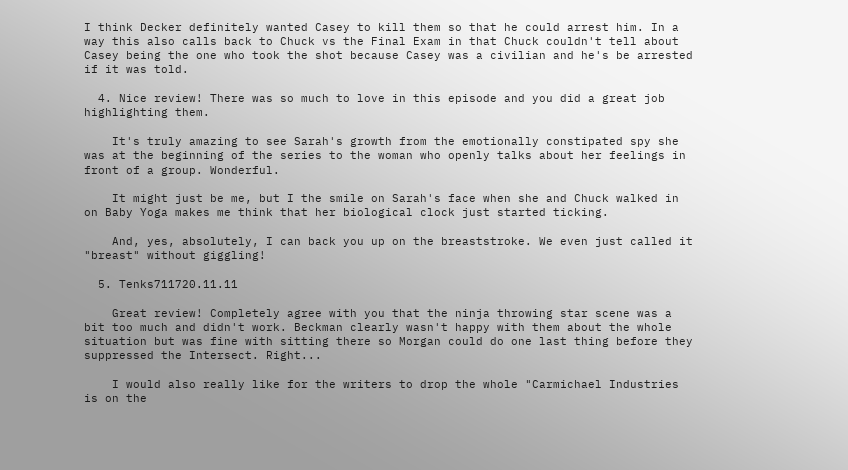I think Decker definitely wanted Casey to kill them so that he could arrest him. In a way this also calls back to Chuck vs the Final Exam in that Chuck couldn't tell about Casey being the one who took the shot because Casey was a civilian and he's be arrested if it was told.

  4. Nice review! There was so much to love in this episode and you did a great job highlighting them.

    It's truly amazing to see Sarah's growth from the emotionally constipated spy she was at the beginning of the series to the woman who openly talks about her feelings in front of a group. Wonderful.

    It might just be me, but I the smile on Sarah's face when she and Chuck walked in on Baby Yoga makes me think that her biological clock just started ticking.

    And, yes, absolutely, I can back you up on the breaststroke. We even just called it "breast" without giggling!

  5. Tenks711720.11.11

    Great review! Completely agree with you that the ninja throwing star scene was a bit too much and didn't work. Beckman clearly wasn't happy with them about the whole situation but was fine with sitting there so Morgan could do one last thing before they suppressed the Intersect. Right...

    I would also really like for the writers to drop the whole "Carmichael Industries is on the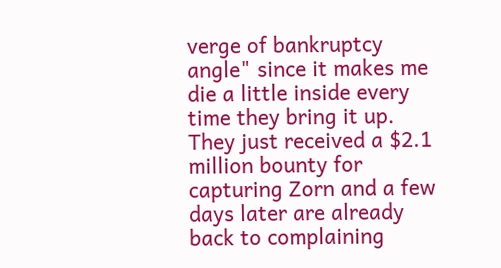verge of bankruptcy angle" since it makes me die a little inside every time they bring it up. They just received a $2.1 million bounty for capturing Zorn and a few days later are already back to complaining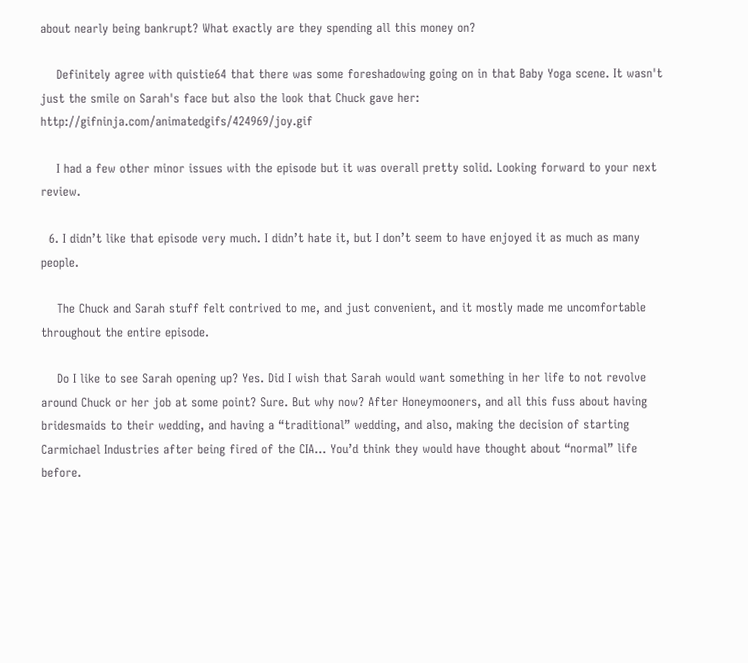about nearly being bankrupt? What exactly are they spending all this money on?

    Definitely agree with quistie64 that there was some foreshadowing going on in that Baby Yoga scene. It wasn't just the smile on Sarah's face but also the look that Chuck gave her: http://gifninja.com/animatedgifs/424969/joy.gif

    I had a few other minor issues with the episode but it was overall pretty solid. Looking forward to your next review.

  6. I didn’t like that episode very much. I didn’t hate it, but I don’t seem to have enjoyed it as much as many people.

    The Chuck and Sarah stuff felt contrived to me, and just convenient, and it mostly made me uncomfortable throughout the entire episode.

    Do I like to see Sarah opening up? Yes. Did I wish that Sarah would want something in her life to not revolve around Chuck or her job at some point? Sure. But why now? After Honeymooners, and all this fuss about having bridesmaids to their wedding, and having a “traditional” wedding, and also, making the decision of starting Carmichael Industries after being fired of the CIA... You’d think they would have thought about “normal” life before.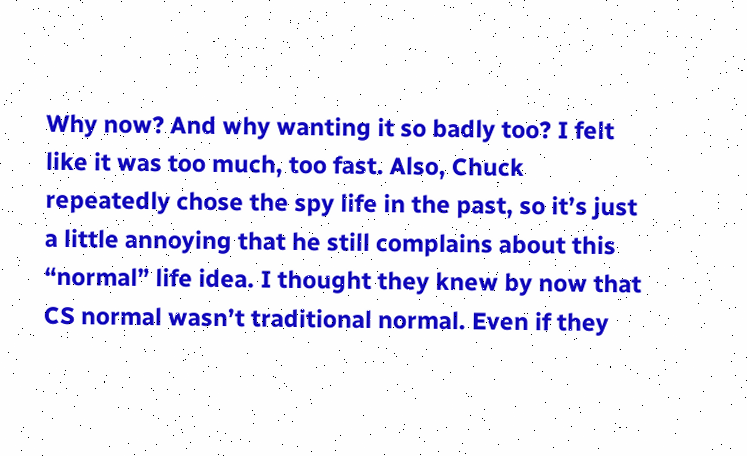Why now? And why wanting it so badly too? I felt like it was too much, too fast. Also, Chuck repeatedly chose the spy life in the past, so it’s just a little annoying that he still complains about this “normal” life idea. I thought they knew by now that CS normal wasn’t traditional normal. Even if they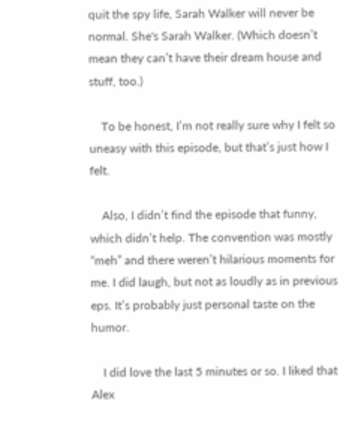quit the spy life, Sarah Walker will never be normal. She's Sarah Walker. (Which doesn’t mean they can’t have their dream house and stuff, too.)

    To be honest, I’m not really sure why I felt so uneasy with this episode, but that’s just how I felt.

    Also, I didn’t find the episode that funny, which didn’t help. The convention was mostly “meh” and there weren’t hilarious moments for me. I did laugh, but not as loudly as in previous eps. It’s probably just personal taste on the humor.

    I did love the last 5 minutes or so. I liked that Alex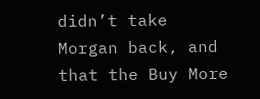didn’t take Morgan back, and that the Buy More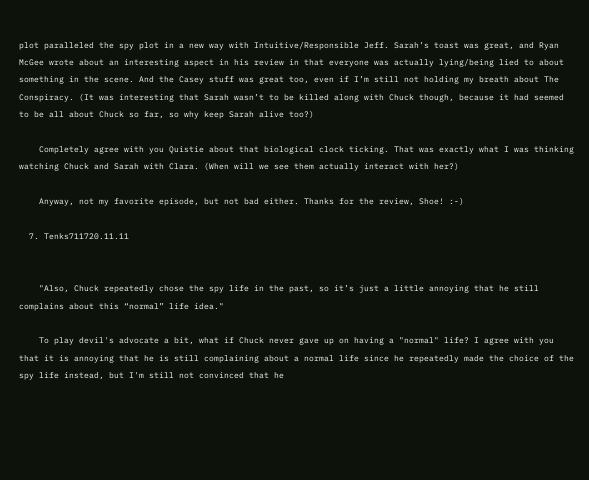plot paralleled the spy plot in a new way with Intuitive/Responsible Jeff. Sarah’s toast was great, and Ryan McGee wrote about an interesting aspect in his review in that everyone was actually lying/being lied to about something in the scene. And the Casey stuff was great too, even if I’m still not holding my breath about The Conspiracy. (It was interesting that Sarah wasn’t to be killed along with Chuck though, because it had seemed to be all about Chuck so far, so why keep Sarah alive too?)

    Completely agree with you Quistie about that biological clock ticking. That was exactly what I was thinking watching Chuck and Sarah with Clara. (When will we see them actually interact with her?)

    Anyway, not my favorite episode, but not bad either. Thanks for the review, Shoe! :-)

  7. Tenks711720.11.11


    "Also, Chuck repeatedly chose the spy life in the past, so it’s just a little annoying that he still complains about this “normal” life idea."

    To play devil's advocate a bit, what if Chuck never gave up on having a "normal" life? I agree with you that it is annoying that he is still complaining about a normal life since he repeatedly made the choice of the spy life instead, but I'm still not convinced that he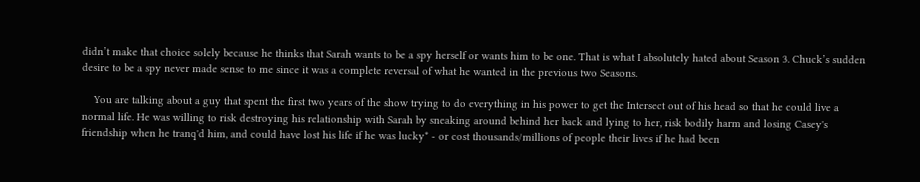didn’t make that choice solely because he thinks that Sarah wants to be a spy herself or wants him to be one. That is what I absolutely hated about Season 3. Chuck’s sudden desire to be a spy never made sense to me since it was a complete reversal of what he wanted in the previous two Seasons.

    You are talking about a guy that spent the first two years of the show trying to do everything in his power to get the Intersect out of his head so that he could live a normal life. He was willing to risk destroying his relationship with Sarah by sneaking around behind her back and lying to her, risk bodily harm and losing Casey's friendship when he tranq'd him, and could have lost his life if he was lucky* - or cost thousands/millions of people their lives if he had been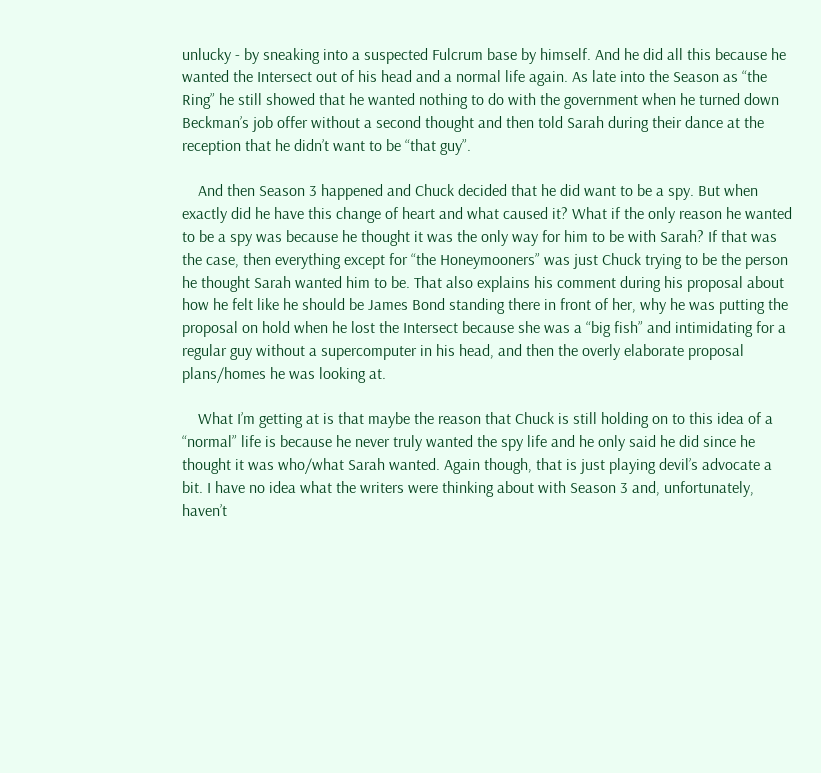unlucky - by sneaking into a suspected Fulcrum base by himself. And he did all this because he wanted the Intersect out of his head and a normal life again. As late into the Season as “the Ring” he still showed that he wanted nothing to do with the government when he turned down Beckman’s job offer without a second thought and then told Sarah during their dance at the reception that he didn’t want to be “that guy”.

    And then Season 3 happened and Chuck decided that he did want to be a spy. But when exactly did he have this change of heart and what caused it? What if the only reason he wanted to be a spy was because he thought it was the only way for him to be with Sarah? If that was the case, then everything except for “the Honeymooners” was just Chuck trying to be the person he thought Sarah wanted him to be. That also explains his comment during his proposal about how he felt like he should be James Bond standing there in front of her, why he was putting the proposal on hold when he lost the Intersect because she was a “big fish” and intimidating for a regular guy without a supercomputer in his head, and then the overly elaborate proposal plans/homes he was looking at.

    What I’m getting at is that maybe the reason that Chuck is still holding on to this idea of a “normal” life is because he never truly wanted the spy life and he only said he did since he thought it was who/what Sarah wanted. Again though, that is just playing devil’s advocate a bit. I have no idea what the writers were thinking about with Season 3 and, unfortunately, haven’t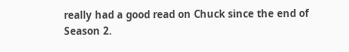really had a good read on Chuck since the end of Season 2.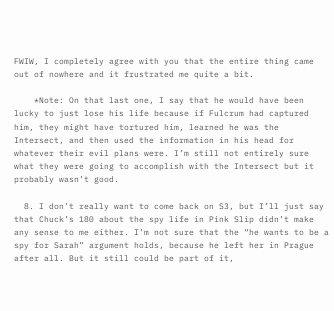FWIW, I completely agree with you that the entire thing came out of nowhere and it frustrated me quite a bit.

    *Note: On that last one, I say that he would have been lucky to just lose his life because if Fulcrum had captured him, they might have tortured him, learned he was the Intersect, and then used the information in his head for whatever their evil plans were. I’m still not entirely sure what they were going to accomplish with the Intersect but it probably wasn’t good.

  8. I don’t really want to come back on S3, but I’ll just say that Chuck’s 180 about the spy life in Pink Slip didn’t make any sense to me either. I’m not sure that the “he wants to be a spy for Sarah” argument holds, because he left her in Prague after all. But it still could be part of it,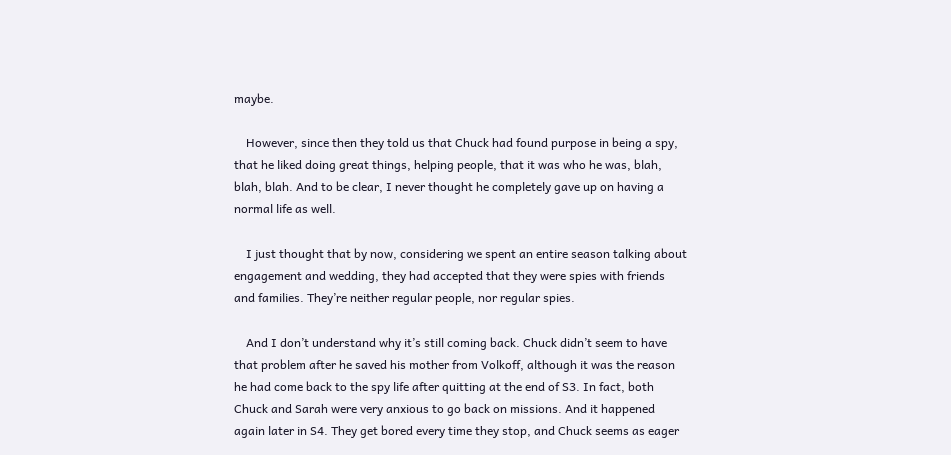maybe.

    However, since then they told us that Chuck had found purpose in being a spy, that he liked doing great things, helping people, that it was who he was, blah, blah, blah. And to be clear, I never thought he completely gave up on having a normal life as well.

    I just thought that by now, considering we spent an entire season talking about engagement and wedding, they had accepted that they were spies with friends and families. They’re neither regular people, nor regular spies.

    And I don’t understand why it’s still coming back. Chuck didn’t seem to have that problem after he saved his mother from Volkoff, although it was the reason he had come back to the spy life after quitting at the end of S3. In fact, both Chuck and Sarah were very anxious to go back on missions. And it happened again later in S4. They get bored every time they stop, and Chuck seems as eager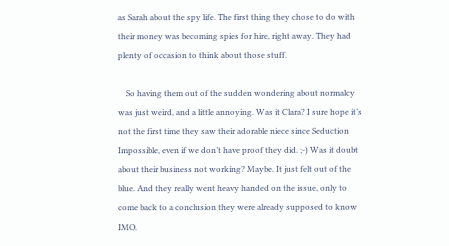as Sarah about the spy life. The first thing they chose to do with their money was becoming spies for hire, right away. They had plenty of occasion to think about those stuff.

    So having them out of the sudden wondering about normalcy was just weird, and a little annoying. Was it Clara? I sure hope it’s not the first time they saw their adorable niece since Seduction Impossible, even if we don’t have proof they did. ;-) Was it doubt about their business not working? Maybe. It just felt out of the blue. And they really went heavy handed on the issue, only to come back to a conclusion they were already supposed to know IMO.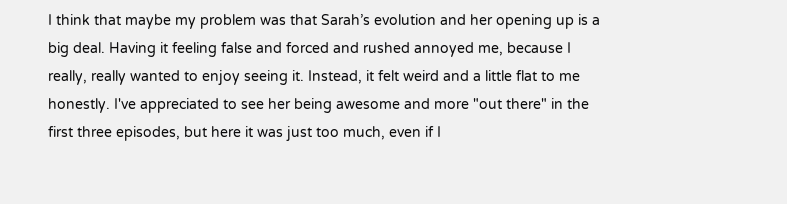I think that maybe my problem was that Sarah’s evolution and her opening up is a big deal. Having it feeling false and forced and rushed annoyed me, because I really, really wanted to enjoy seeing it. Instead, it felt weird and a little flat to me honestly. I've appreciated to see her being awesome and more "out there" in the first three episodes, but here it was just too much, even if I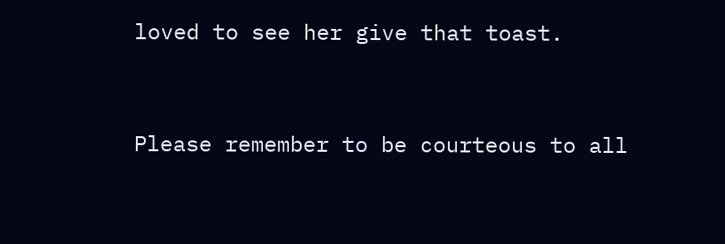loved to see her give that toast.


Please remember to be courteous to all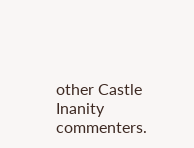other Castle Inanity commenters.